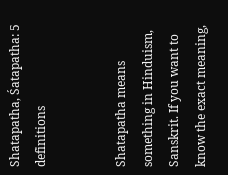Shatapatha, Śatapatha: 5 definitions


Shatapatha means something in Hinduism, Sanskrit. If you want to know the exact meaning,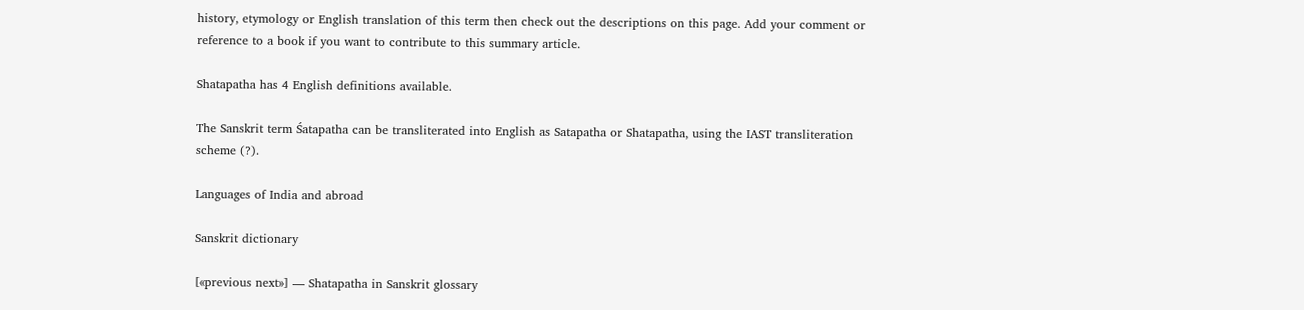history, etymology or English translation of this term then check out the descriptions on this page. Add your comment or reference to a book if you want to contribute to this summary article.

Shatapatha has 4 English definitions available.

The Sanskrit term Śatapatha can be transliterated into English as Satapatha or Shatapatha, using the IAST transliteration scheme (?).

Languages of India and abroad

Sanskrit dictionary

[«previous next»] — Shatapatha in Sanskrit glossary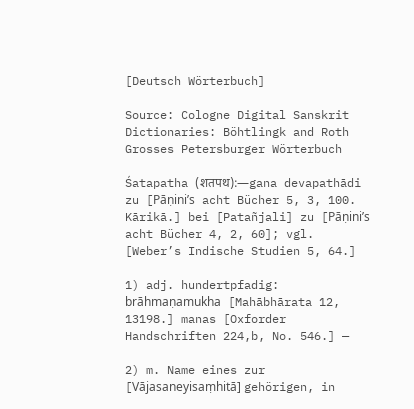[Deutsch Wörterbuch]

Source: Cologne Digital Sanskrit Dictionaries: Böhtlingk and Roth Grosses Petersburger Wörterbuch

Śatapatha (शतपथ):—gana devapathādi zu [Pāṇini’s acht Bücher 5, 3, 100. Kārikā.] bei [Patañjali] zu [Pāṇini’s acht Bücher 4, 2, 60]; vgl. [Weber’s Indische Studien 5, 64.]

1) adj. hundertpfadig: brāhmaṇamukha [Mahābhārata 12, 13198.] manas [Oxforder Handschriften 224,b, No. 546.] —

2) m. Name eines zur [Vājasaneyisaṃhitā] gehörigen, in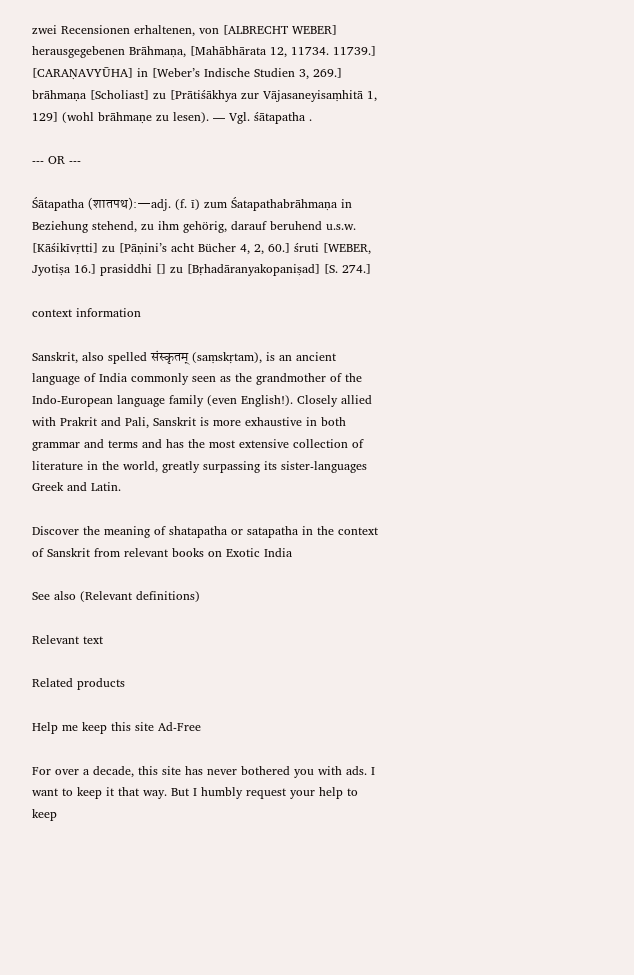zwei Recensionen erhaltenen, von [ALBRECHT WEBER] herausgegebenen Brāhmaṇa, [Mahābhārata 12, 11734. 11739.] [CARAṆAVYŪHA] in [Weber’s Indische Studien 3, 269.] brāhmaṇa [Scholiast] zu [Prātiśākhya zur Vājasaneyisaṃhitā 1, 129] (wohl brāhmaṇe zu lesen). — Vgl. śātapatha .

--- OR ---

Śātapatha (शातपथ):—adj. (f. ī) zum Śatapathabrāhmaṇa in Beziehung stehend, zu ihm gehörig, darauf beruhend u.s.w. [Kāśikīvṛtti] zu [Pāṇini’s acht Bücher 4, 2, 60.] śruti [WEBER, Jyotiṣa 16.] prasiddhi [] zu [Bṛhadāranyakopaniṣad] [S. 274.]

context information

Sanskrit, also spelled संस्कृतम् (saṃskṛtam), is an ancient language of India commonly seen as the grandmother of the Indo-European language family (even English!). Closely allied with Prakrit and Pali, Sanskrit is more exhaustive in both grammar and terms and has the most extensive collection of literature in the world, greatly surpassing its sister-languages Greek and Latin.

Discover the meaning of shatapatha or satapatha in the context of Sanskrit from relevant books on Exotic India

See also (Relevant definitions)

Relevant text

Related products

Help me keep this site Ad-Free

For over a decade, this site has never bothered you with ads. I want to keep it that way. But I humbly request your help to keep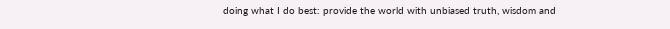doing what I do best: provide the world with unbiased truth, wisdom and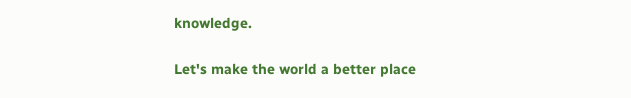knowledge.

Let's make the world a better place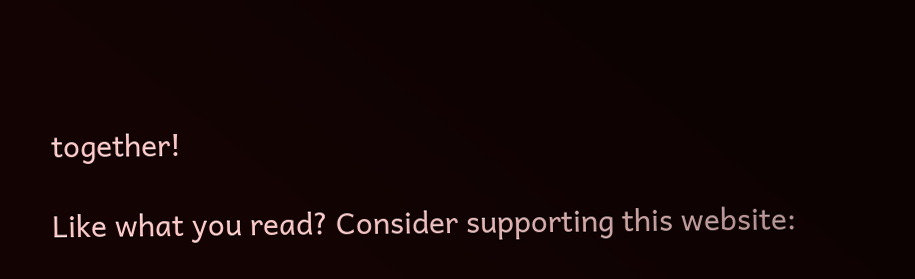together!

Like what you read? Consider supporting this website: